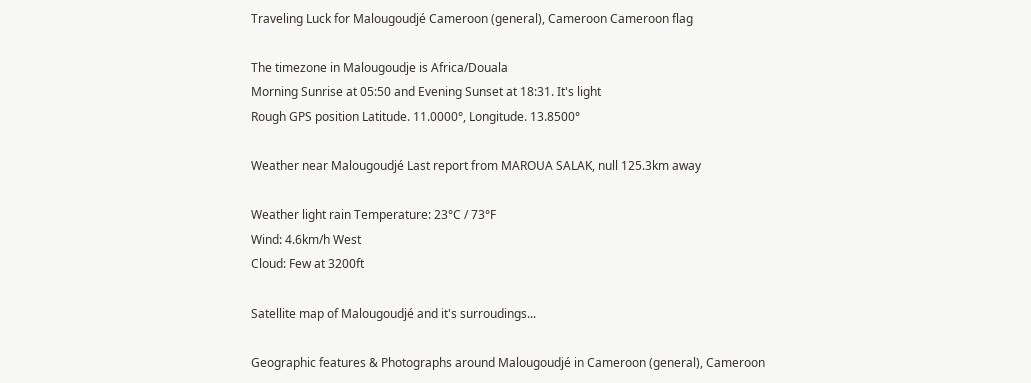Traveling Luck for Malougoudjé Cameroon (general), Cameroon Cameroon flag

The timezone in Malougoudje is Africa/Douala
Morning Sunrise at 05:50 and Evening Sunset at 18:31. It's light
Rough GPS position Latitude. 11.0000°, Longitude. 13.8500°

Weather near Malougoudjé Last report from MAROUA SALAK, null 125.3km away

Weather light rain Temperature: 23°C / 73°F
Wind: 4.6km/h West
Cloud: Few at 3200ft

Satellite map of Malougoudjé and it's surroudings...

Geographic features & Photographs around Malougoudjé in Cameroon (general), Cameroon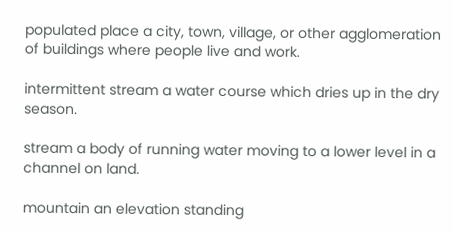populated place a city, town, village, or other agglomeration of buildings where people live and work.

intermittent stream a water course which dries up in the dry season.

stream a body of running water moving to a lower level in a channel on land.

mountain an elevation standing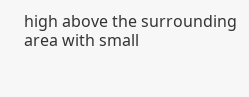high above the surrounding area with small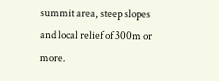summit area, steep slopes and local relief of 300m or more.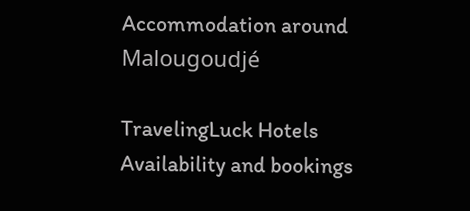Accommodation around Malougoudjé

TravelingLuck Hotels
Availability and bookings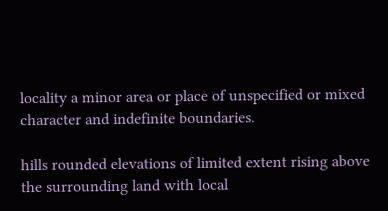locality a minor area or place of unspecified or mixed character and indefinite boundaries.

hills rounded elevations of limited extent rising above the surrounding land with local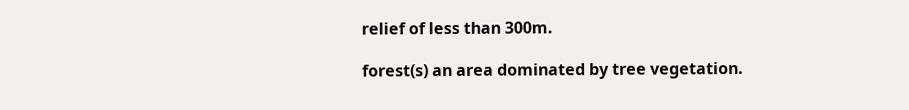relief of less than 300m.

forest(s) an area dominated by tree vegetation.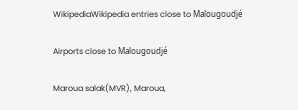WikipediaWikipedia entries close to Malougoudjé

Airports close to Malougoudjé

Maroua salak(MVR), Maroua,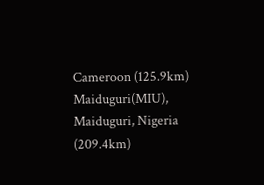Cameroon (125.9km)
Maiduguri(MIU), Maiduguri, Nigeria (209.4km)